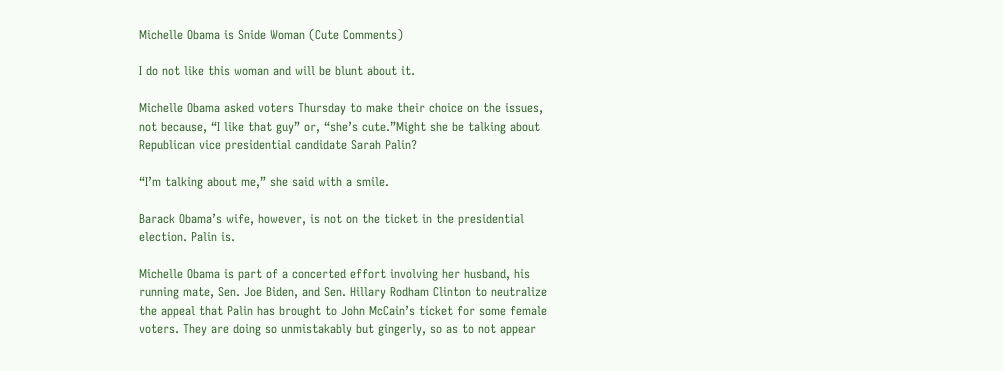Michelle Obama is Snide Woman (Cute Comments)

I do not like this woman and will be blunt about it.

Michelle Obama asked voters Thursday to make their choice on the issues, not because, “I like that guy” or, “she’s cute.”Might she be talking about Republican vice presidential candidate Sarah Palin?

“I’m talking about me,” she said with a smile.

Barack Obama’s wife, however, is not on the ticket in the presidential election. Palin is.

Michelle Obama is part of a concerted effort involving her husband, his running mate, Sen. Joe Biden, and Sen. Hillary Rodham Clinton to neutralize the appeal that Palin has brought to John McCain’s ticket for some female voters. They are doing so unmistakably but gingerly, so as to not appear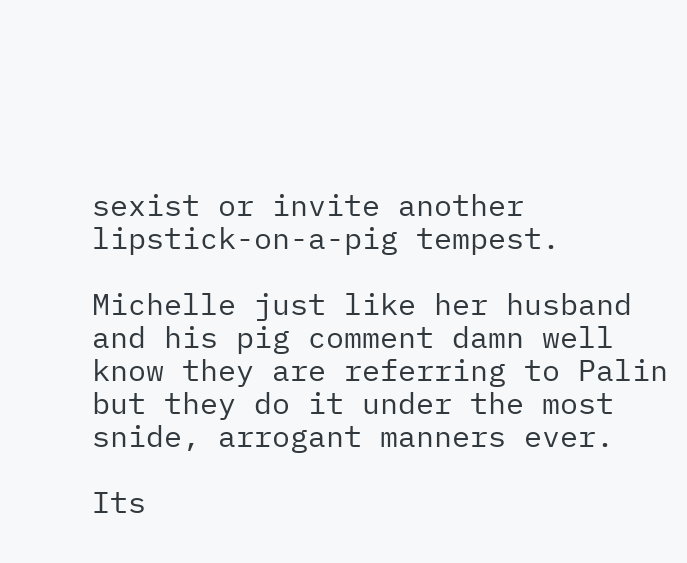sexist or invite another lipstick-on-a-pig tempest.

Michelle just like her husband and his pig comment damn well know they are referring to Palin but they do it under the most snide, arrogant manners ever.

Its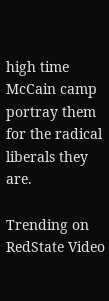high time McCain camp portray them for the radical liberals they are.

Trending on RedState Video